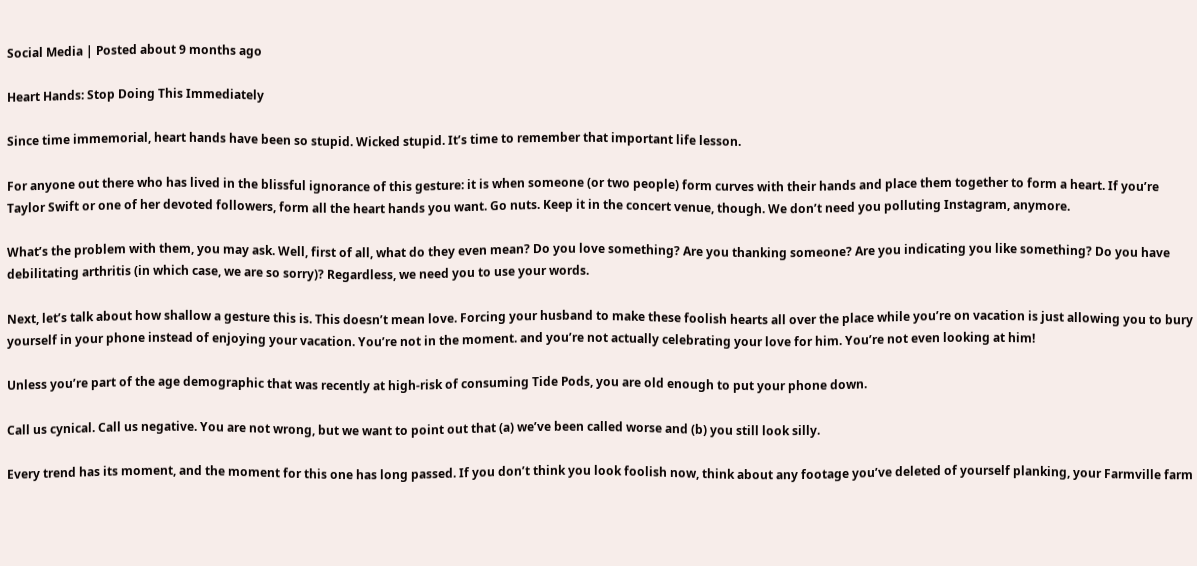Social Media | Posted about 9 months ago

Heart Hands: Stop Doing This Immediately

Since time immemorial, heart hands have been so stupid. Wicked stupid. It’s time to remember that important life lesson.

For anyone out there who has lived in the blissful ignorance of this gesture: it is when someone (or two people) form curves with their hands and place them together to form a heart. If you’re Taylor Swift or one of her devoted followers, form all the heart hands you want. Go nuts. Keep it in the concert venue, though. We don’t need you polluting Instagram, anymore.

What’s the problem with them, you may ask. Well, first of all, what do they even mean? Do you love something? Are you thanking someone? Are you indicating you like something? Do you have debilitating arthritis (in which case, we are so sorry)? Regardless, we need you to use your words.

Next, let’s talk about how shallow a gesture this is. This doesn’t mean love. Forcing your husband to make these foolish hearts all over the place while you’re on vacation is just allowing you to bury yourself in your phone instead of enjoying your vacation. You’re not in the moment. and you’re not actually celebrating your love for him. You’re not even looking at him!

Unless you’re part of the age demographic that was recently at high-risk of consuming Tide Pods, you are old enough to put your phone down.

Call us cynical. Call us negative. You are not wrong, but we want to point out that (a) we’ve been called worse and (b) you still look silly.

Every trend has its moment, and the moment for this one has long passed. If you don’t think you look foolish now, think about any footage you’ve deleted of yourself planking, your Farmville farm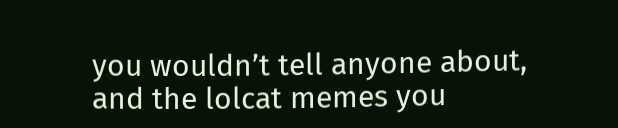you wouldn’t tell anyone about, and the lolcat memes you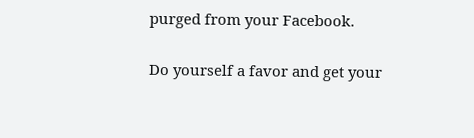purged from your Facebook.

Do yourself a favor and get your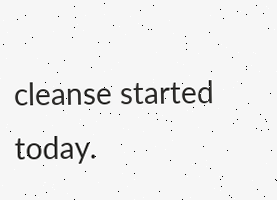cleanse started today.